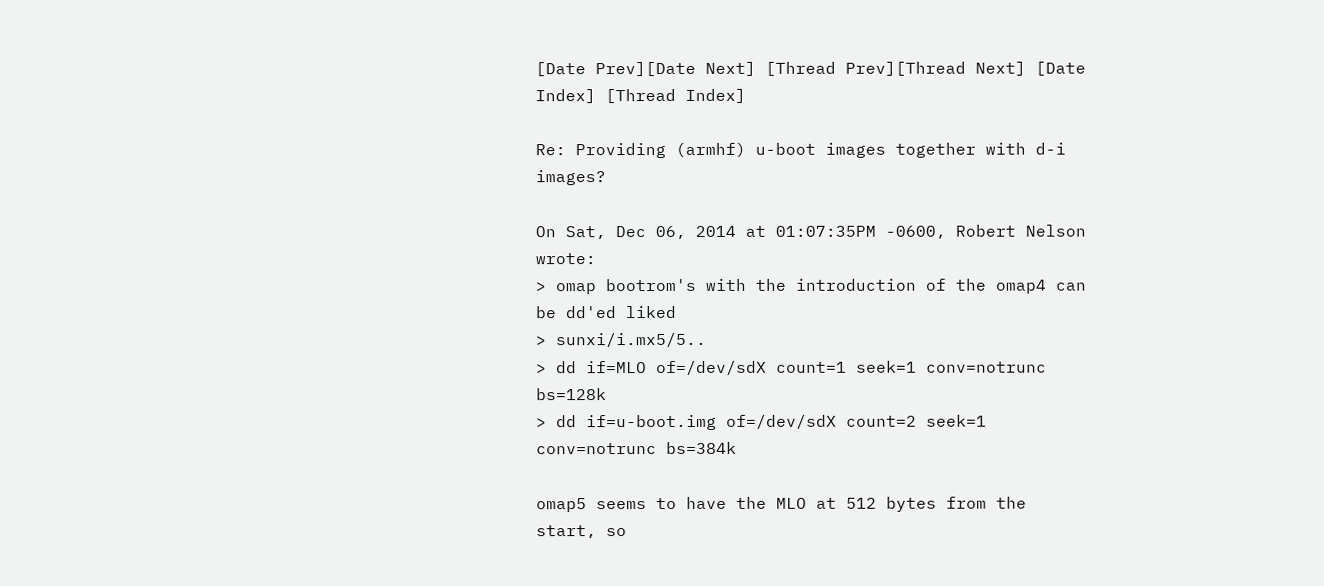[Date Prev][Date Next] [Thread Prev][Thread Next] [Date Index] [Thread Index]

Re: Providing (armhf) u-boot images together with d-i images?

On Sat, Dec 06, 2014 at 01:07:35PM -0600, Robert Nelson wrote:
> omap bootrom's with the introduction of the omap4 can be dd'ed liked
> sunxi/i.mx5/5..
> dd if=MLO of=/dev/sdX count=1 seek=1 conv=notrunc bs=128k
> dd if=u-boot.img of=/dev/sdX count=2 seek=1 conv=notrunc bs=384k

omap5 seems to have the MLO at 512 bytes from the start, so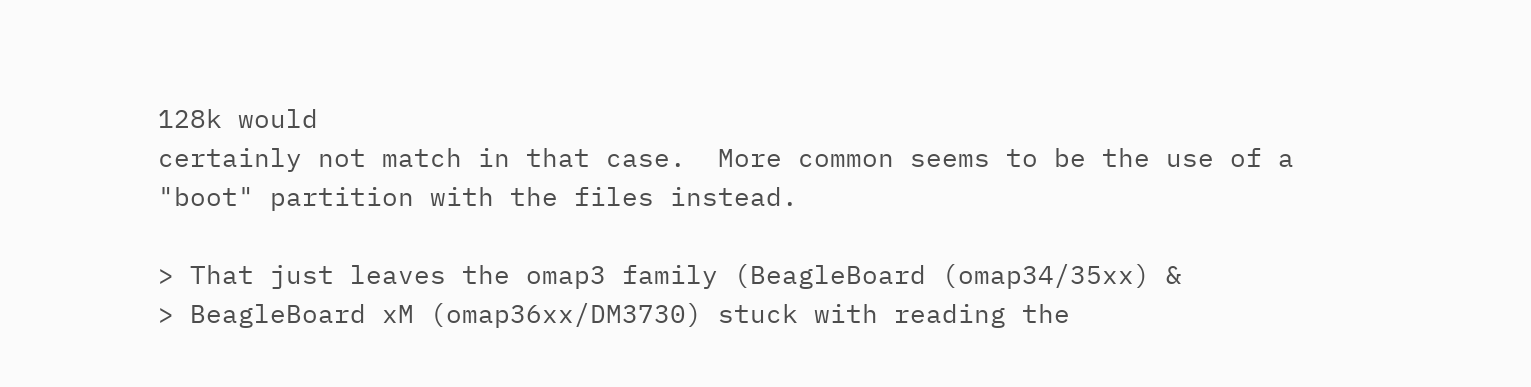128k would
certainly not match in that case.  More common seems to be the use of a
"boot" partition with the files instead.

> That just leaves the omap3 family (BeagleBoard (omap34/35xx) &
> BeagleBoard xM (omap36xx/DM3730) stuck with reading the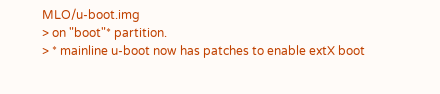MLO/u-boot.img
> on "boot"* partition.
> * mainline u-boot now has patches to enable extX boot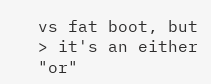vs fat boot, but
> it's an either "or"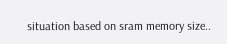situation based on sram memory size..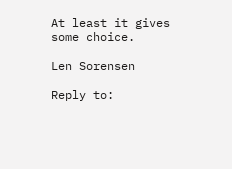At least it gives some choice.

Len Sorensen

Reply to: